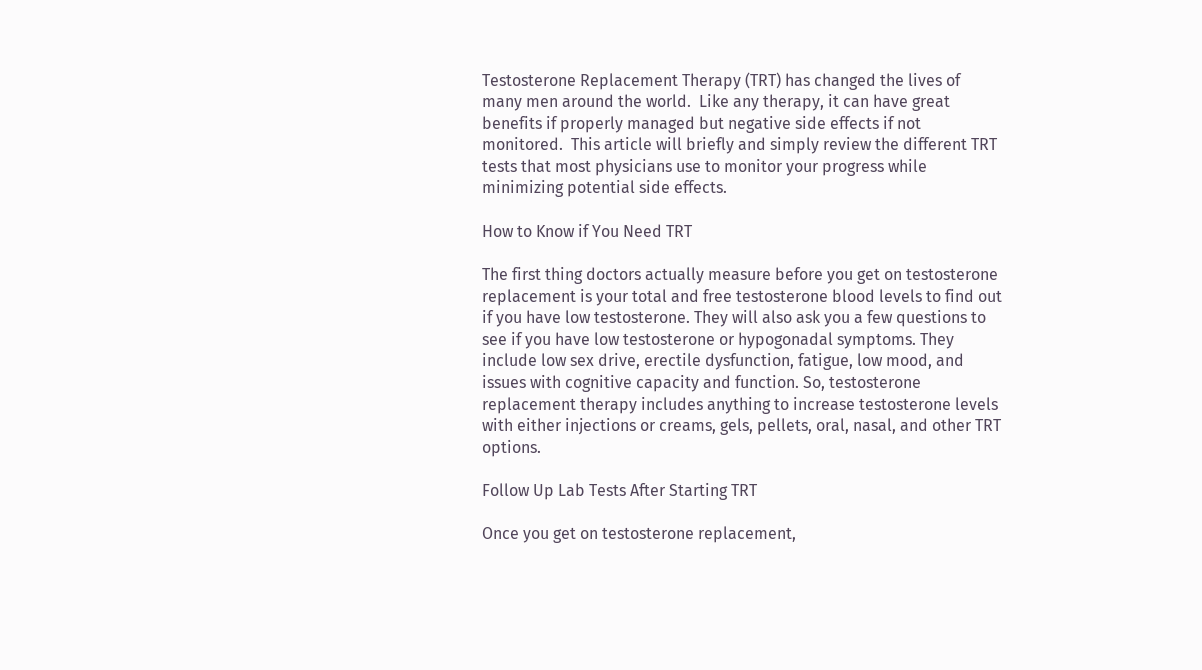Testosterone Replacement Therapy (TRT) has changed the lives of many men around the world.  Like any therapy, it can have great benefits if properly managed but negative side effects if not monitored.  This article will briefly and simply review the different TRT tests that most physicians use to monitor your progress while minimizing potential side effects.

How to Know if You Need TRT

The first thing doctors actually measure before you get on testosterone replacement is your total and free testosterone blood levels to find out if you have low testosterone. They will also ask you a few questions to see if you have low testosterone or hypogonadal symptoms. They include low sex drive, erectile dysfunction, fatigue, low mood, and issues with cognitive capacity and function. So, testosterone replacement therapy includes anything to increase testosterone levels with either injections or creams, gels, pellets, oral, nasal, and other TRT options.

Follow Up Lab Tests After Starting TRT

Once you get on testosterone replacement,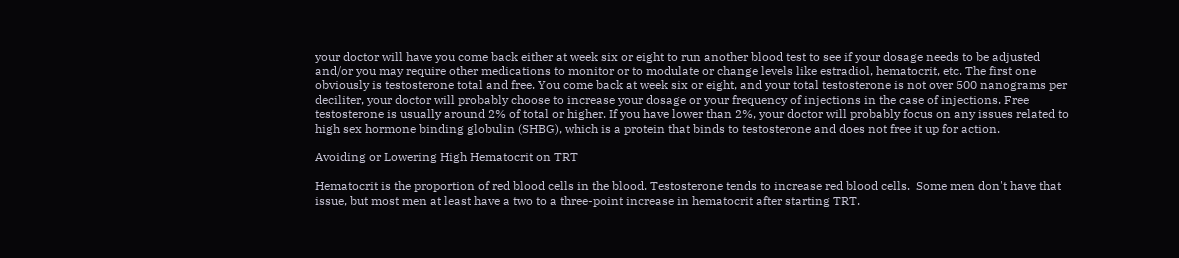your doctor will have you come back either at week six or eight to run another blood test to see if your dosage needs to be adjusted and/or you may require other medications to monitor or to modulate or change levels like estradiol, hematocrit, etc. The first one obviously is testosterone total and free. You come back at week six or eight, and your total testosterone is not over 500 nanograms per deciliter, your doctor will probably choose to increase your dosage or your frequency of injections in the case of injections. Free testosterone is usually around 2% of total or higher. If you have lower than 2%, your doctor will probably focus on any issues related to high sex hormone binding globulin (SHBG), which is a protein that binds to testosterone and does not free it up for action.

Avoiding or Lowering High Hematocrit on TRT

Hematocrit is the proportion of red blood cells in the blood. Testosterone tends to increase red blood cells.  Some men don't have that issue, but most men at least have a two to a three-point increase in hematocrit after starting TRT.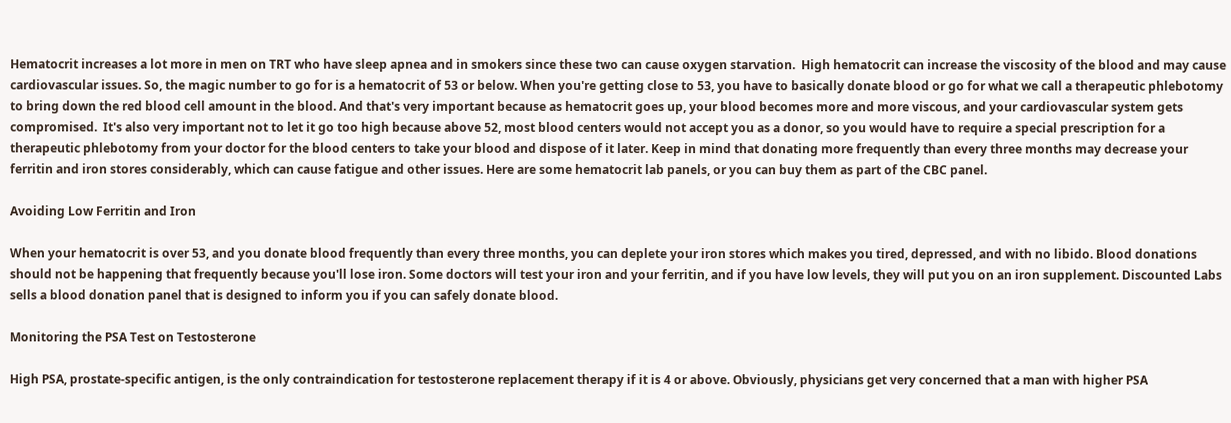Hematocrit increases a lot more in men on TRT who have sleep apnea and in smokers since these two can cause oxygen starvation.  High hematocrit can increase the viscosity of the blood and may cause cardiovascular issues. So, the magic number to go for is a hematocrit of 53 or below. When you're getting close to 53, you have to basically donate blood or go for what we call a therapeutic phlebotomy to bring down the red blood cell amount in the blood. And that's very important because as hematocrit goes up, your blood becomes more and more viscous, and your cardiovascular system gets compromised.  It's also very important not to let it go too high because above 52, most blood centers would not accept you as a donor, so you would have to require a special prescription for a therapeutic phlebotomy from your doctor for the blood centers to take your blood and dispose of it later. Keep in mind that donating more frequently than every three months may decrease your ferritin and iron stores considerably, which can cause fatigue and other issues. Here are some hematocrit lab panels, or you can buy them as part of the CBC panel.

Avoiding Low Ferritin and Iron

When your hematocrit is over 53, and you donate blood frequently than every three months, you can deplete your iron stores which makes you tired, depressed, and with no libido. Blood donations should not be happening that frequently because you'll lose iron. Some doctors will test your iron and your ferritin, and if you have low levels, they will put you on an iron supplement. Discounted Labs sells a blood donation panel that is designed to inform you if you can safely donate blood.

Monitoring the PSA Test on Testosterone

High PSA, prostate-specific antigen, is the only contraindication for testosterone replacement therapy if it is 4 or above. Obviously, physicians get very concerned that a man with higher PSA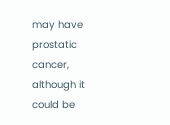may have prostatic cancer, although it could be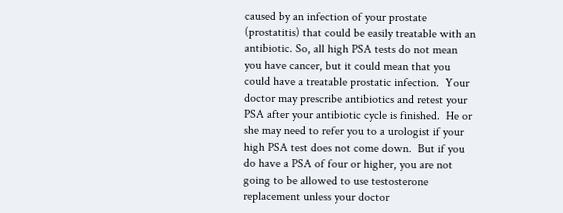caused by an infection of your prostate (prostatitis) that could be easily treatable with an antibiotic. So, all high PSA tests do not mean you have cancer, but it could mean that you could have a treatable prostatic infection.  Your doctor may prescribe antibiotics and retest your PSA after your antibiotic cycle is finished.  He or she may need to refer you to a urologist if your high PSA test does not come down.  But if you do have a PSA of four or higher, you are not going to be allowed to use testosterone replacement unless your doctor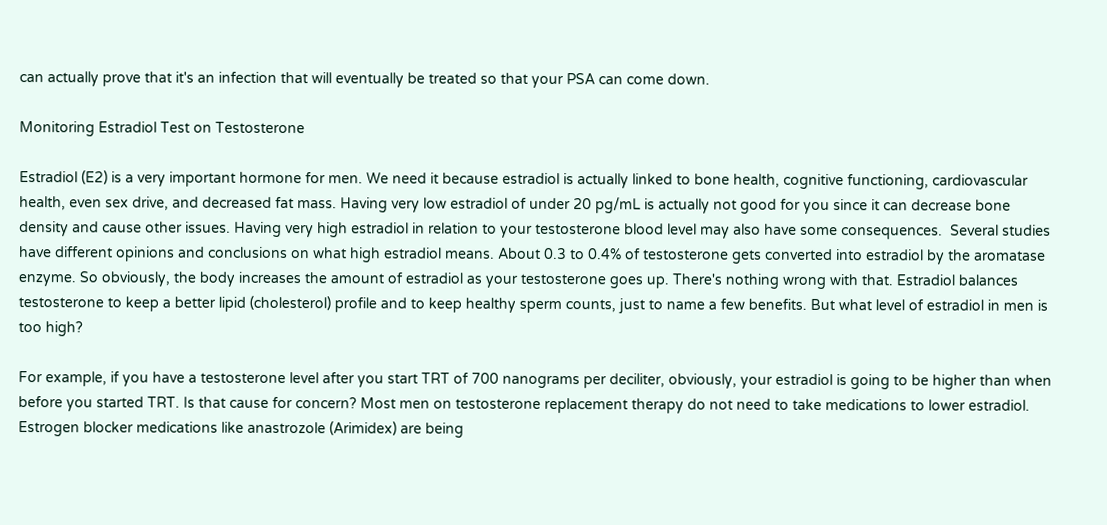can actually prove that it's an infection that will eventually be treated so that your PSA can come down.

Monitoring Estradiol Test on Testosterone

Estradiol (E2) is a very important hormone for men. We need it because estradiol is actually linked to bone health, cognitive functioning, cardiovascular health, even sex drive, and decreased fat mass. Having very low estradiol of under 20 pg/mL is actually not good for you since it can decrease bone density and cause other issues. Having very high estradiol in relation to your testosterone blood level may also have some consequences.  Several studies have different opinions and conclusions on what high estradiol means. About 0.3 to 0.4% of testosterone gets converted into estradiol by the aromatase enzyme. So obviously, the body increases the amount of estradiol as your testosterone goes up. There's nothing wrong with that. Estradiol balances testosterone to keep a better lipid (cholesterol) profile and to keep healthy sperm counts, just to name a few benefits. But what level of estradiol in men is too high?

For example, if you have a testosterone level after you start TRT of 700 nanograms per deciliter, obviously, your estradiol is going to be higher than when before you started TRT. Is that cause for concern? Most men on testosterone replacement therapy do not need to take medications to lower estradiol. Estrogen blocker medications like anastrozole (Arimidex) are being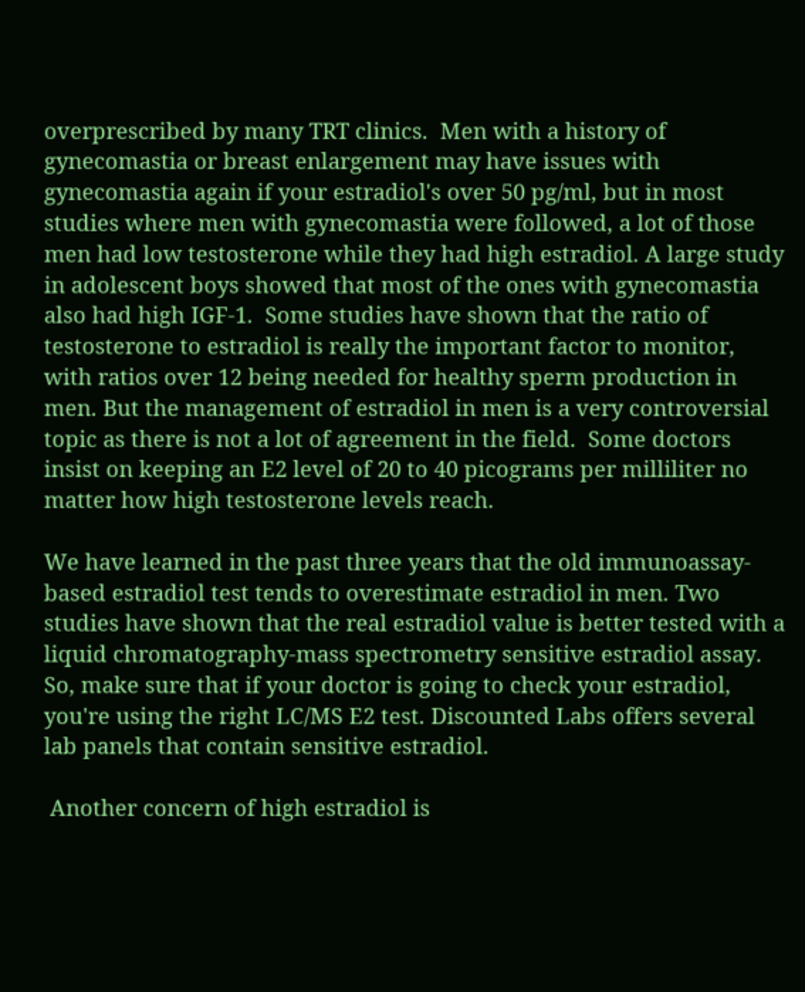overprescribed by many TRT clinics.  Men with a history of gynecomastia or breast enlargement may have issues with gynecomastia again if your estradiol's over 50 pg/ml, but in most studies where men with gynecomastia were followed, a lot of those men had low testosterone while they had high estradiol. A large study in adolescent boys showed that most of the ones with gynecomastia also had high IGF-1.  Some studies have shown that the ratio of testosterone to estradiol is really the important factor to monitor, with ratios over 12 being needed for healthy sperm production in men. But the management of estradiol in men is a very controversial topic as there is not a lot of agreement in the field.  Some doctors insist on keeping an E2 level of 20 to 40 picograms per milliliter no matter how high testosterone levels reach.

We have learned in the past three years that the old immunoassay-based estradiol test tends to overestimate estradiol in men. Two studies have shown that the real estradiol value is better tested with a liquid chromatography-mass spectrometry sensitive estradiol assay. So, make sure that if your doctor is going to check your estradiol, you're using the right LC/MS E2 test. Discounted Labs offers several lab panels that contain sensitive estradiol.

 Another concern of high estradiol is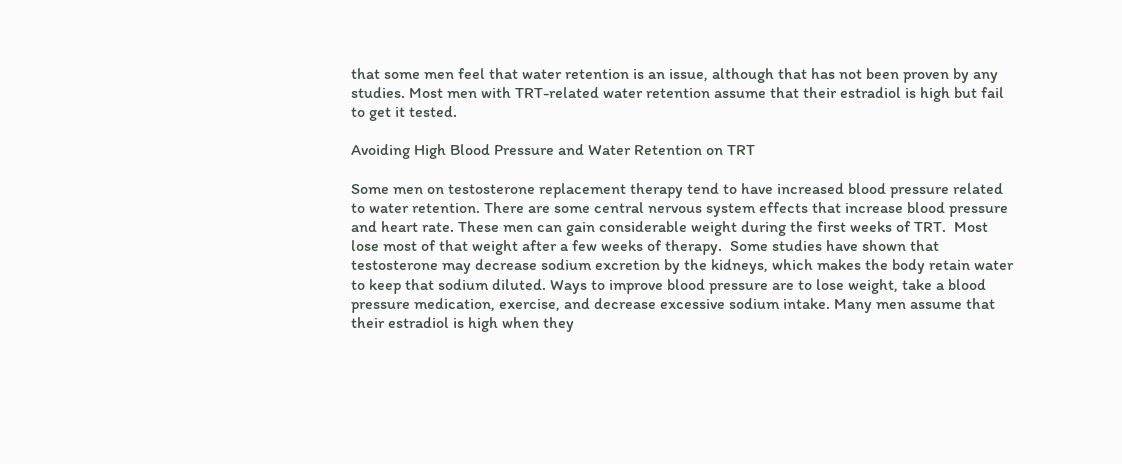that some men feel that water retention is an issue, although that has not been proven by any studies. Most men with TRT-related water retention assume that their estradiol is high but fail to get it tested.

Avoiding High Blood Pressure and Water Retention on TRT

Some men on testosterone replacement therapy tend to have increased blood pressure related to water retention. There are some central nervous system effects that increase blood pressure and heart rate. These men can gain considerable weight during the first weeks of TRT.  Most lose most of that weight after a few weeks of therapy.  Some studies have shown that testosterone may decrease sodium excretion by the kidneys, which makes the body retain water to keep that sodium diluted. Ways to improve blood pressure are to lose weight, take a blood pressure medication, exercise, and decrease excessive sodium intake. Many men assume that their estradiol is high when they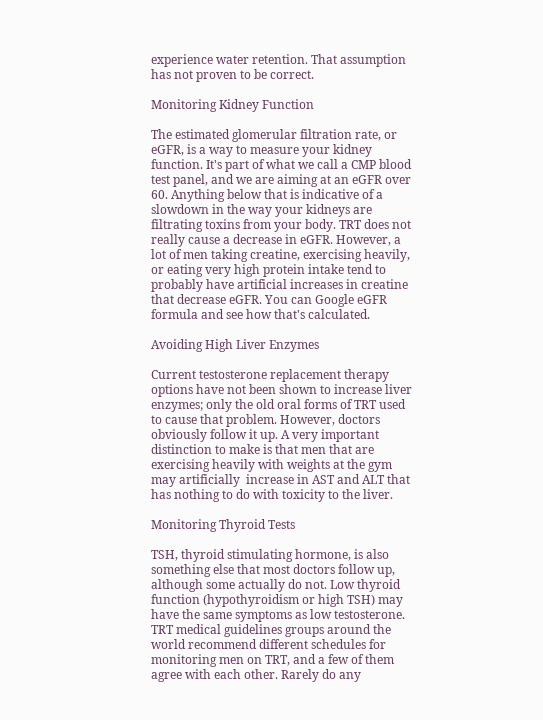experience water retention. That assumption has not proven to be correct.

Monitoring Kidney Function

The estimated glomerular filtration rate, or eGFR, is a way to measure your kidney function. It's part of what we call a CMP blood test panel, and we are aiming at an eGFR over 60. Anything below that is indicative of a slowdown in the way your kidneys are filtrating toxins from your body. TRT does not really cause a decrease in eGFR. However, a lot of men taking creatine, exercising heavily, or eating very high protein intake tend to probably have artificial increases in creatine that decrease eGFR. You can Google eGFR formula and see how that's calculated.

Avoiding High Liver Enzymes

Current testosterone replacement therapy options have not been shown to increase liver enzymes; only the old oral forms of TRT used to cause that problem. However, doctors obviously follow it up. A very important distinction to make is that men that are exercising heavily with weights at the gym may artificially  increase in AST and ALT that has nothing to do with toxicity to the liver.

Monitoring Thyroid Tests

TSH, thyroid stimulating hormone, is also something else that most doctors follow up, although some actually do not. Low thyroid function (hypothyroidism or high TSH) may have the same symptoms as low testosterone. TRT medical guidelines groups around the world recommend different schedules for monitoring men on TRT, and a few of them agree with each other. Rarely do any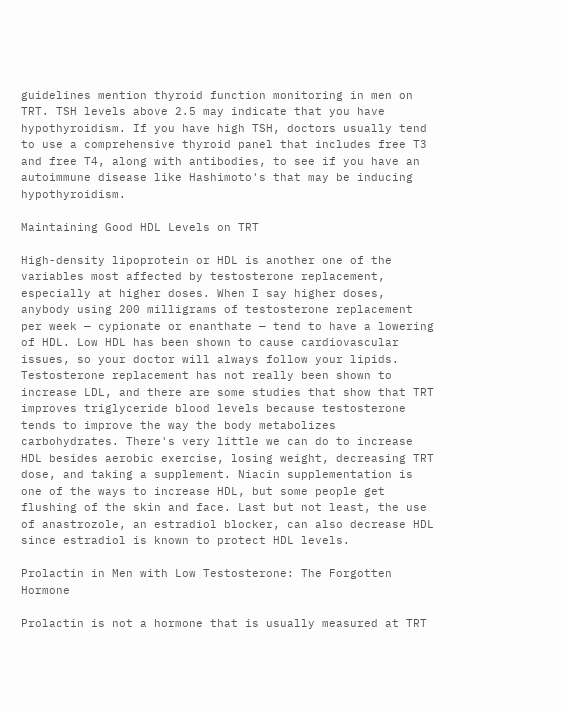guidelines mention thyroid function monitoring in men on TRT. TSH levels above 2.5 may indicate that you have hypothyroidism. If you have high TSH, doctors usually tend to use a comprehensive thyroid panel that includes free T3 and free T4, along with antibodies, to see if you have an autoimmune disease like Hashimoto's that may be inducing hypothyroidism.

Maintaining Good HDL Levels on TRT

High-density lipoprotein or HDL is another one of the variables most affected by testosterone replacement, especially at higher doses. When I say higher doses, anybody using 200 milligrams of testosterone replacement per week — cypionate or enanthate — tend to have a lowering of HDL. Low HDL has been shown to cause cardiovascular issues, so your doctor will always follow your lipids. Testosterone replacement has not really been shown to increase LDL, and there are some studies that show that TRT improves triglyceride blood levels because testosterone tends to improve the way the body metabolizes carbohydrates. There's very little we can do to increase HDL besides aerobic exercise, losing weight, decreasing TRT dose, and taking a supplement. Niacin supplementation is one of the ways to increase HDL, but some people get flushing of the skin and face. Last but not least, the use of anastrozole, an estradiol blocker, can also decrease HDL since estradiol is known to protect HDL levels.

Prolactin in Men with Low Testosterone: The Forgotten Hormone

Prolactin is not a hormone that is usually measured at TRT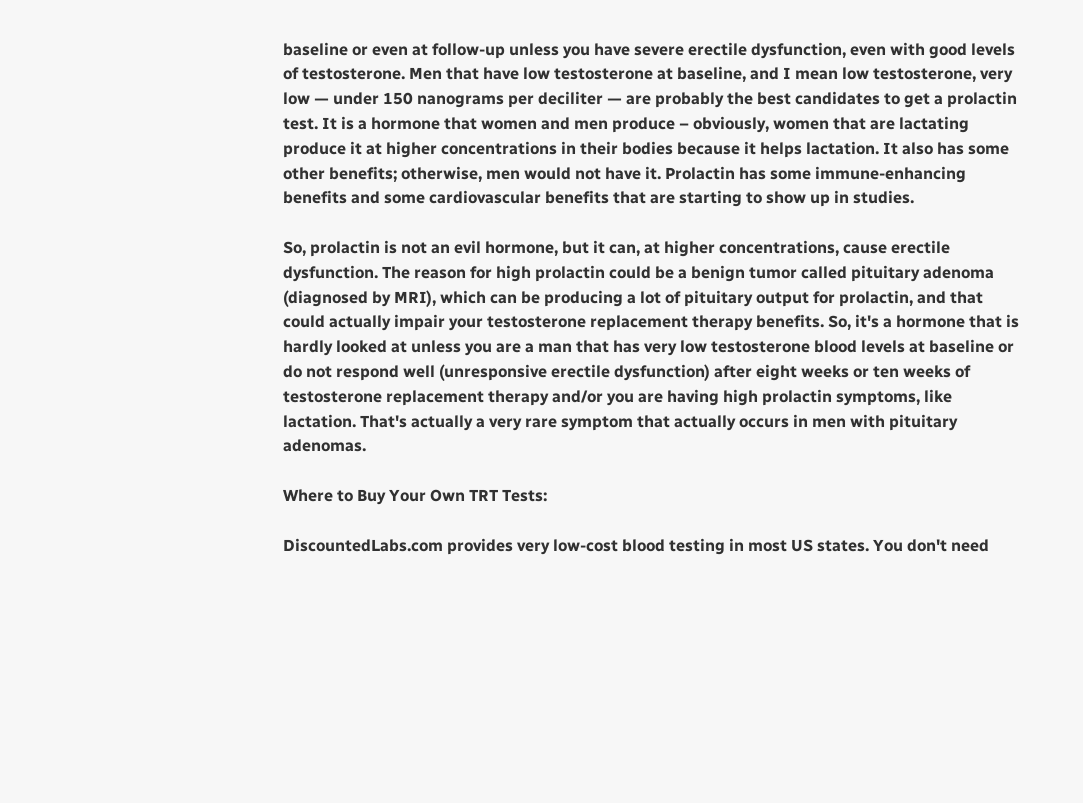baseline or even at follow-up unless you have severe erectile dysfunction, even with good levels of testosterone. Men that have low testosterone at baseline, and I mean low testosterone, very low — under 150 nanograms per deciliter — are probably the best candidates to get a prolactin test. It is a hormone that women and men produce – obviously, women that are lactating produce it at higher concentrations in their bodies because it helps lactation. It also has some other benefits; otherwise, men would not have it. Prolactin has some immune-enhancing benefits and some cardiovascular benefits that are starting to show up in studies.

So, prolactin is not an evil hormone, but it can, at higher concentrations, cause erectile dysfunction. The reason for high prolactin could be a benign tumor called pituitary adenoma (diagnosed by MRI), which can be producing a lot of pituitary output for prolactin, and that could actually impair your testosterone replacement therapy benefits. So, it's a hormone that is hardly looked at unless you are a man that has very low testosterone blood levels at baseline or do not respond well (unresponsive erectile dysfunction) after eight weeks or ten weeks of testosterone replacement therapy and/or you are having high prolactin symptoms, like lactation. That's actually a very rare symptom that actually occurs in men with pituitary adenomas.

Where to Buy Your Own TRT Tests:

DiscountedLabs.com provides very low-cost blood testing in most US states. You don't need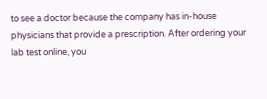to see a doctor because the company has in-house physicians that provide a prescription. After ordering your lab test online, you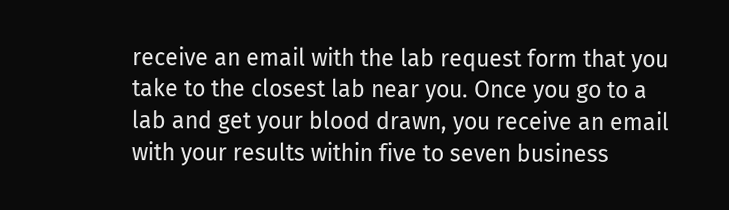receive an email with the lab request form that you take to the closest lab near you. Once you go to a lab and get your blood drawn, you receive an email with your results within five to seven business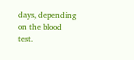days, depending on the blood test.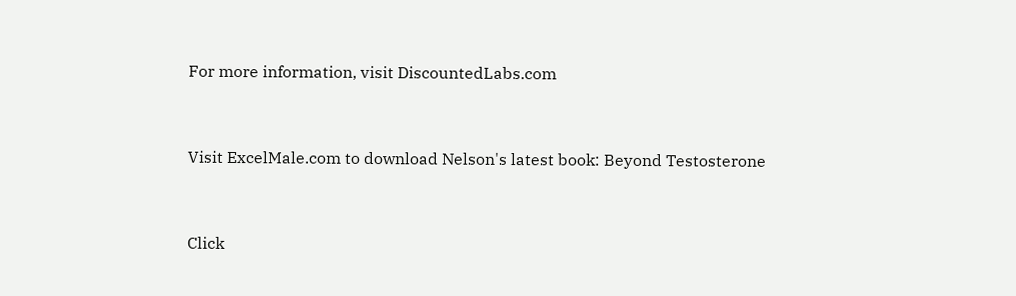For more information, visit DiscountedLabs.com


Visit ExcelMale.com to download Nelson's latest book: Beyond Testosterone


Click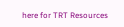here for TRT Resources